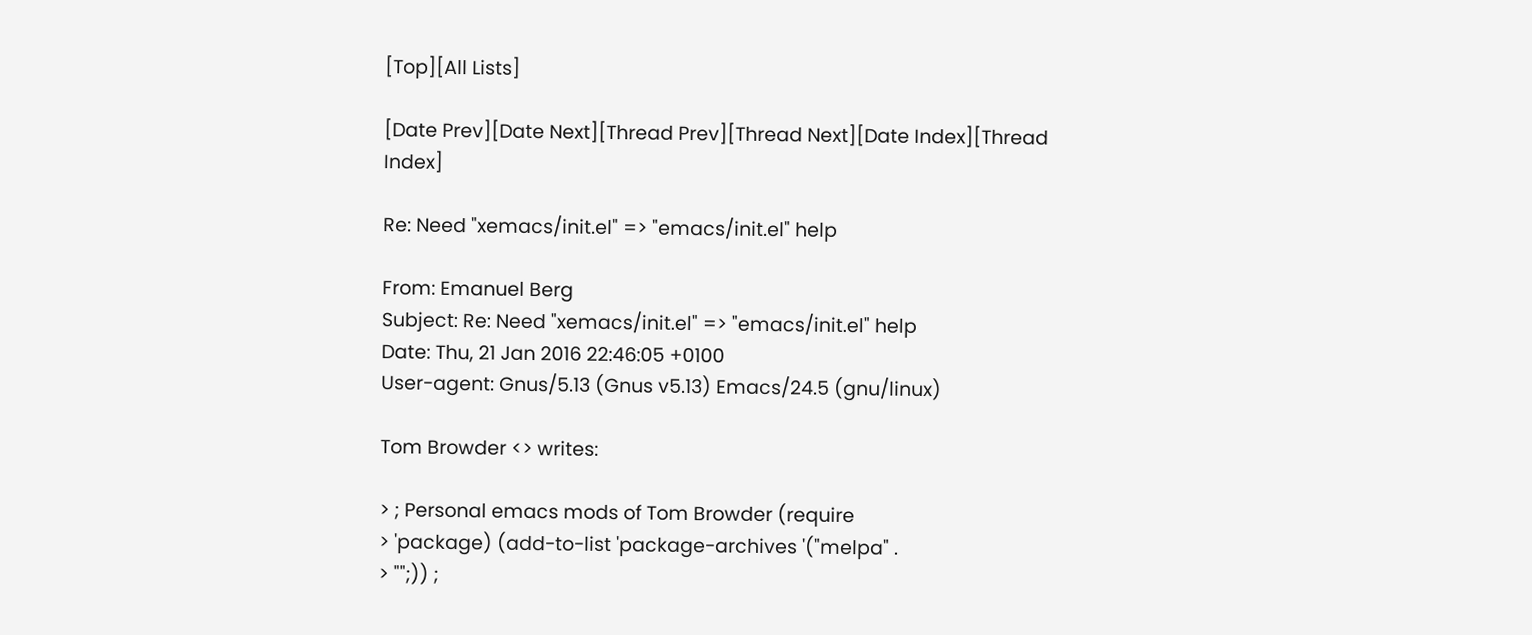[Top][All Lists]

[Date Prev][Date Next][Thread Prev][Thread Next][Date Index][Thread Index]

Re: Need "xemacs/init.el" => "emacs/init.el" help

From: Emanuel Berg
Subject: Re: Need "xemacs/init.el" => "emacs/init.el" help
Date: Thu, 21 Jan 2016 22:46:05 +0100
User-agent: Gnus/5.13 (Gnus v5.13) Emacs/24.5 (gnu/linux)

Tom Browder <> writes:

> ; Personal emacs mods of Tom Browder (require
> 'package) (add-to-list 'package-archives '("melpa" .
> "";)) ;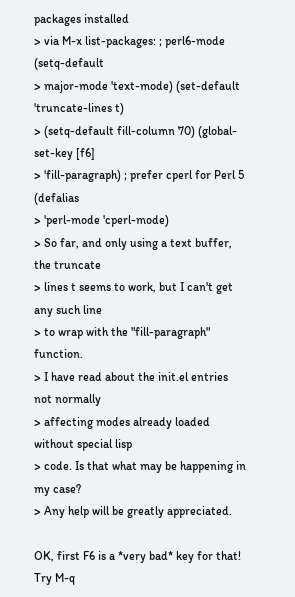packages installed
> via M-x list-packages: ; perl6-mode (setq-default
> major-mode 'text-mode) (set-default 'truncate-lines t)
> (setq-default fill-column 70) (global-set-key [f6]
> 'fill-paragraph) ; prefer cperl for Perl 5 (defalias
> 'perl-mode 'cperl-mode)
> So far, and only using a text buffer, the truncate
> lines t seems to work, but I can't get any such line
> to wrap with the "fill-paragraph" function.
> I have read about the init.el entries not normally
> affecting modes already loaded without special lisp
> code. Is that what may be happening in my case?
> Any help will be greatly appreciated.

OK, first F6 is a *very bad* key for that! Try M-q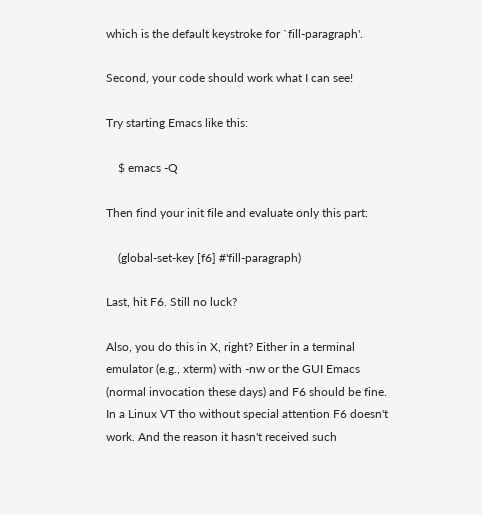which is the default keystroke for `fill-paragraph'.

Second, your code should work what I can see!

Try starting Emacs like this:

    $ emacs -Q

Then find your init file and evaluate only this part:

    (global-set-key [f6] #'fill-paragraph)

Last, hit F6. Still no luck?

Also, you do this in X, right? Either in a terminal
emulator (e.g., xterm) with -nw or the GUI Emacs
(normal invocation these days) and F6 should be fine.
In a Linux VT tho without special attention F6 doesn't
work. And the reason it hasn't received such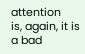attention
is, again, it is a bad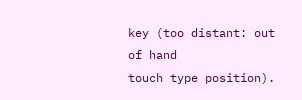key (too distant: out of hand
touch type position).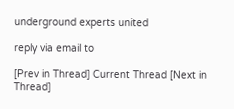underground experts united

reply via email to

[Prev in Thread] Current Thread [Next in Thread]